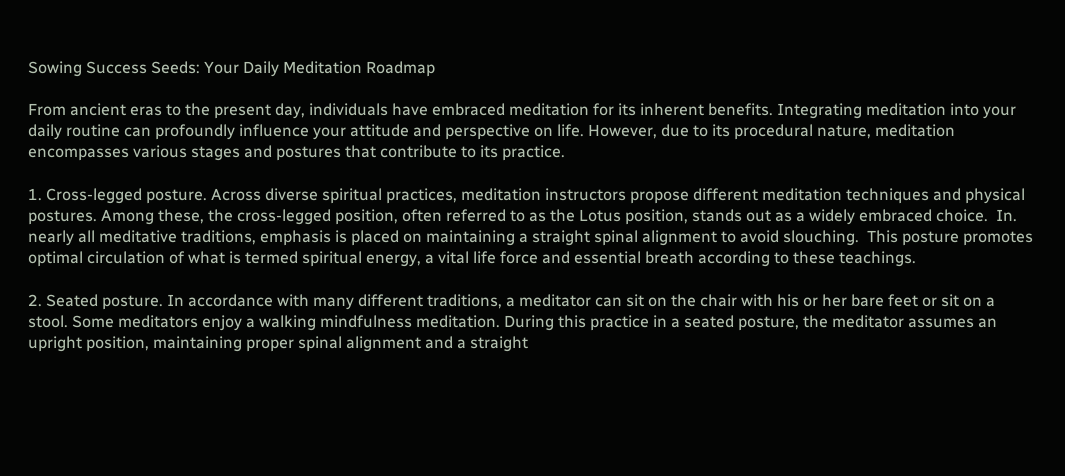Sowing Success Seeds: Your Daily Meditation Roadmap

From ancient eras to the present day, individuals have embraced meditation for its inherent benefits. Integrating meditation into your daily routine can profoundly influence your attitude and perspective on life. However, due to its procedural nature, meditation encompasses various stages and postures that contribute to its practice.

1. Cross-legged posture. Across diverse spiritual practices, meditation instructors propose different meditation techniques and physical postures. Among these, the cross-legged position, often referred to as the Lotus position, stands out as a widely embraced choice.  In. nearly all meditative traditions, emphasis is placed on maintaining a straight spinal alignment to avoid slouching.  This posture promotes optimal circulation of what is termed spiritual energy, a vital life force and essential breath according to these teachings.

2. Seated posture. In accordance with many different traditions, a meditator can sit on the chair with his or her bare feet or sit on a stool. Some meditators enjoy a walking mindfulness meditation. During this practice in a seated posture, the meditator assumes an upright position, maintaining proper spinal alignment and a straight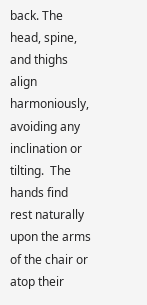back. The head, spine, and thighs align harmoniously, avoiding any inclination or tilting.  The hands find rest naturally upon the arms of the chair or atop their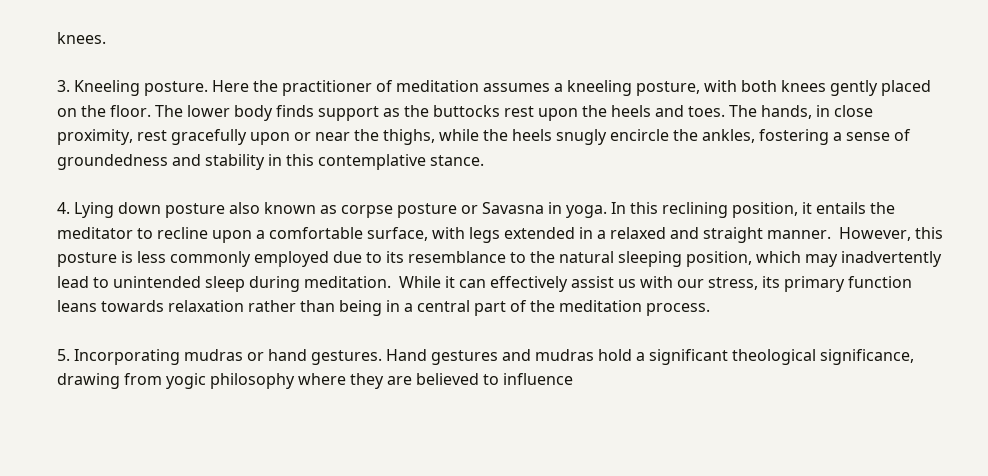knees.

3. Kneeling posture. Here the practitioner of meditation assumes a kneeling posture, with both knees gently placed on the floor. The lower body finds support as the buttocks rest upon the heels and toes. The hands, in close proximity, rest gracefully upon or near the thighs, while the heels snugly encircle the ankles, fostering a sense of groundedness and stability in this contemplative stance.

4. Lying down posture also known as corpse posture or Savasna in yoga. In this reclining position, it entails the meditator to recline upon a comfortable surface, with legs extended in a relaxed and straight manner.  However, this posture is less commonly employed due to its resemblance to the natural sleeping position, which may inadvertently lead to unintended sleep during meditation.  While it can effectively assist us with our stress, its primary function leans towards relaxation rather than being in a central part of the meditation process.

5. Incorporating mudras or hand gestures. Hand gestures and mudras hold a significant theological significance, drawing from yogic philosophy where they are believed to influence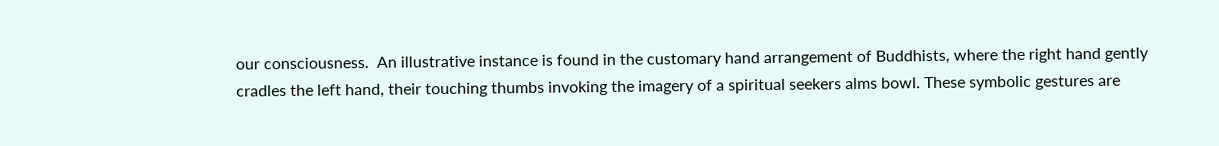our consciousness.  An illustrative instance is found in the customary hand arrangement of Buddhists, where the right hand gently cradles the left hand, their touching thumbs invoking the imagery of a spiritual seekers alms bowl. These symbolic gestures are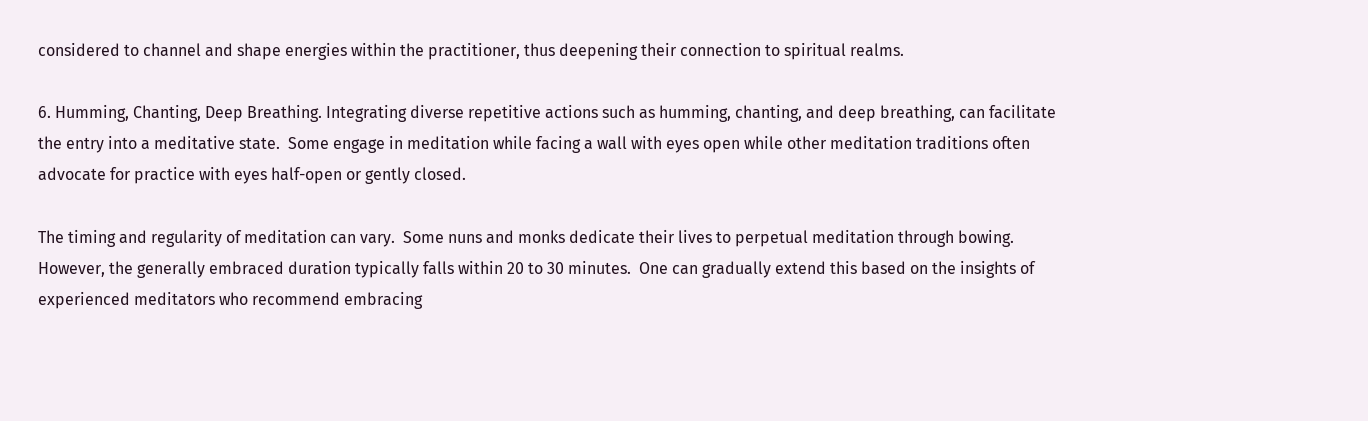considered to channel and shape energies within the practitioner, thus deepening their connection to spiritual realms.

6. Humming, Chanting, Deep Breathing. Integrating diverse repetitive actions such as humming, chanting, and deep breathing, can facilitate the entry into a meditative state.  Some engage in meditation while facing a wall with eyes open while other meditation traditions often advocate for practice with eyes half-open or gently closed.

The timing and regularity of meditation can vary.  Some nuns and monks dedicate their lives to perpetual meditation through bowing.  However, the generally embraced duration typically falls within 20 to 30 minutes.  One can gradually extend this based on the insights of experienced meditators who recommend embracing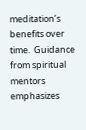meditation’s benefits over time.  Guidance from spiritual mentors emphasizes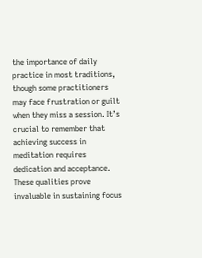the importance of daily practice in most traditions, though some practitioners may face frustration or guilt when they miss a session. It’s crucial to remember that achieving success in meditation requires dedication and acceptance.  These qualities prove invaluable in sustaining focus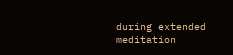during extended meditation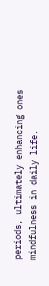periods, ultimately enhancing ones mindfulness in daily life.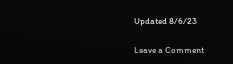Updated 8/6/23

Leave a Comment